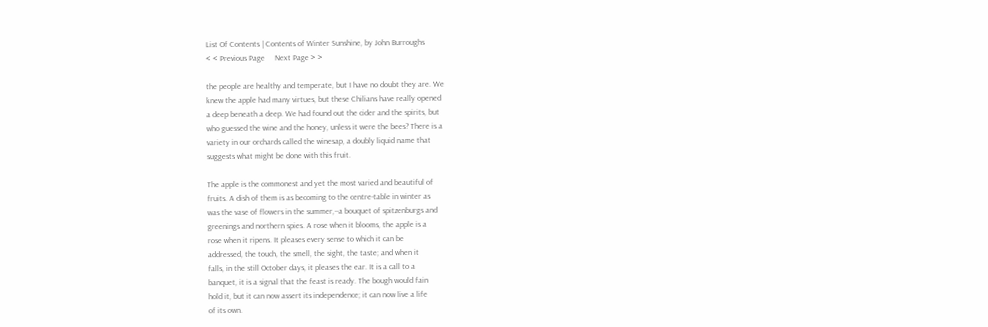List Of Contents | Contents of Winter Sunshine, by John Burroughs
< < Previous Page     Next Page > >

the people are healthy and temperate, but I have no doubt they are. We
knew the apple had many virtues, but these Chilians have really opened
a deep beneath a deep. We had found out the cider and the spirits, but
who guessed the wine and the honey, unless it were the bees? There is a
variety in our orchards called the winesap, a doubly liquid name that
suggests what might be done with this fruit.

The apple is the commonest and yet the most varied and beautiful of
fruits. A dish of them is as becoming to the centre-table in winter as
was the vase of flowers in the summer,--a bouquet of spitzenburgs and
greenings and northern spies. A rose when it blooms, the apple is a
rose when it ripens. It pleases every sense to which it can be
addressed, the touch, the smell, the sight, the taste; and when it
falls, in the still October days, it pleases the ear. It is a call to a
banquet, it is a signal that the feast is ready. The bough would fain
hold it, but it can now assert its independence; it can now live a life
of its own.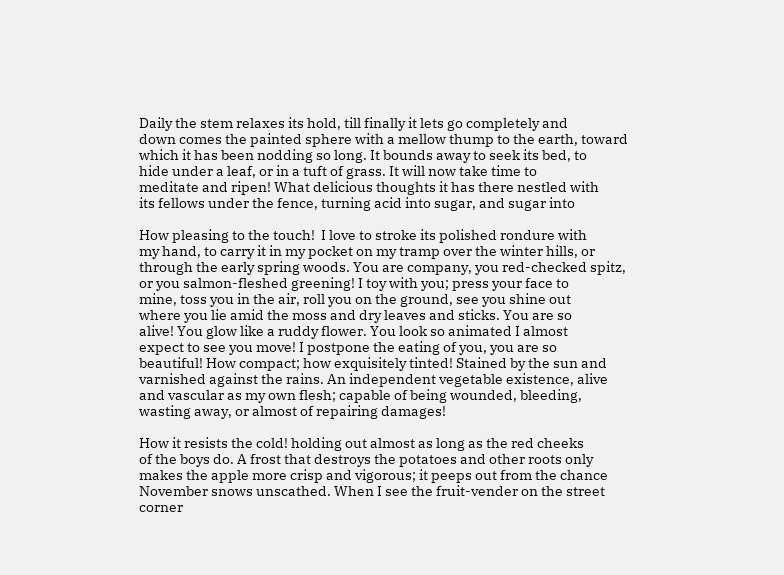Daily the stem relaxes its hold, till finally it lets go completely and
down comes the painted sphere with a mellow thump to the earth, toward
which it has been nodding so long. It bounds away to seek its bed, to
hide under a leaf, or in a tuft of grass. It will now take time to
meditate and ripen! What delicious thoughts it has there nestled with
its fellows under the fence, turning acid into sugar, and sugar into

How pleasing to the touch!  I love to stroke its polished rondure with
my hand, to carry it in my pocket on my tramp over the winter hills, or
through the early spring woods. You are company, you red-checked spitz,
or you salmon-fleshed greening! I toy with you; press your face to
mine, toss you in the air, roll you on the ground, see you shine out
where you lie amid the moss and dry leaves and sticks. You are so
alive! You glow like a ruddy flower. You look so animated I almost
expect to see you move! I postpone the eating of you, you are so
beautiful! How compact; how exquisitely tinted! Stained by the sun and
varnished against the rains. An independent vegetable existence, alive
and vascular as my own flesh; capable of being wounded, bleeding,
wasting away, or almost of repairing damages!

How it resists the cold! holding out almost as long as the red cheeks
of the boys do. A frost that destroys the potatoes and other roots only
makes the apple more crisp and vigorous; it peeps out from the chance
November snows unscathed. When I see the fruit-vender on the street
corner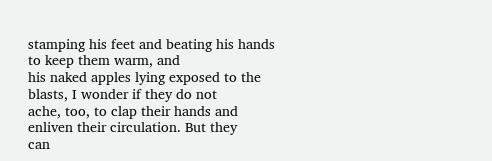stamping his feet and beating his hands to keep them warm, and
his naked apples lying exposed to the blasts, I wonder if they do not
ache, too, to clap their hands and enliven their circulation. But they
can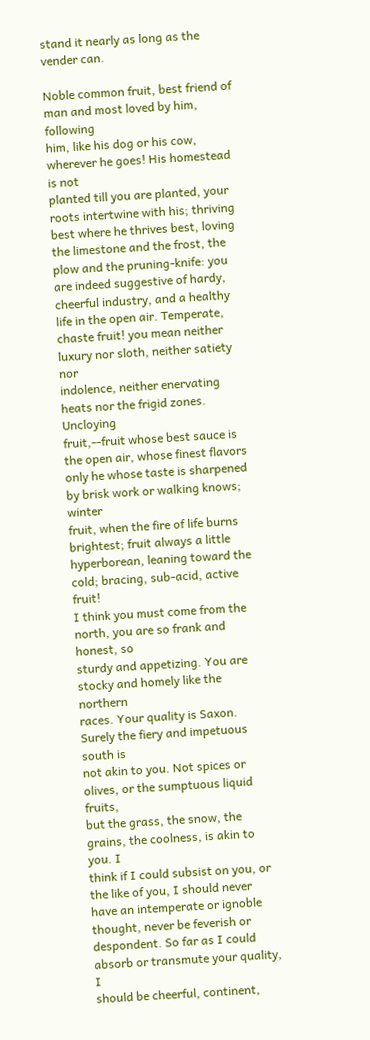stand it nearly as long as the vender can.

Noble common fruit, best friend of man and most loved by him, following
him, like his dog or his cow, wherever he goes! His homestead is not
planted till you are planted, your roots intertwine with his; thriving
best where he thrives best, loving the limestone and the frost, the
plow and the pruning-knife: you are indeed suggestive of hardy,
cheerful industry, and a healthy life in the open air. Temperate,
chaste fruit! you mean neither luxury nor sloth, neither satiety nor
indolence, neither enervating heats nor the frigid zones. Uncloying
fruit,--fruit whose best sauce is the open air, whose finest flavors
only he whose taste is sharpened by brisk work or walking knows; winter
fruit, when the fire of life burns brightest; fruit always a little
hyperborean, leaning toward the cold; bracing, sub-acid, active fruit!
I think you must come from the north, you are so frank and honest, so
sturdy and appetizing. You are stocky and homely like the northern
races. Your quality is Saxon. Surely the fiery and impetuous south is
not akin to you. Not spices or olives, or the sumptuous liquid fruits,
but the grass, the snow, the grains, the coolness, is akin to you. I
think if I could subsist on you, or the like of you, I should never
have an intemperate or ignoble thought, never be feverish or
despondent. So far as I could absorb or transmute your quality, I
should be cheerful, continent,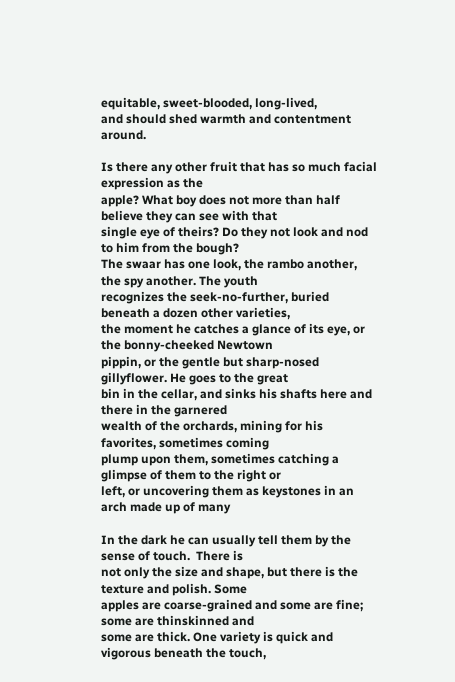equitable, sweet-blooded, long-lived,
and should shed warmth and contentment around.

Is there any other fruit that has so much facial expression as the
apple? What boy does not more than half believe they can see with that
single eye of theirs? Do they not look and nod to him from the bough?
The swaar has one look, the rambo another, the spy another. The youth
recognizes the seek-no-further, buried beneath a dozen other varieties,
the moment he catches a glance of its eye, or the bonny-cheeked Newtown
pippin, or the gentle but sharp-nosed gillyflower. He goes to the great
bin in the cellar, and sinks his shafts here and there in the garnered
wealth of the orchards, mining for his favorites, sometimes coming
plump upon them, sometimes catching a glimpse of them to the right or
left, or uncovering them as keystones in an arch made up of many

In the dark he can usually tell them by the sense of touch.  There is
not only the size and shape, but there is the texture and polish. Some
apples are coarse-grained and some are fine; some are thinskinned and
some are thick. One variety is quick and vigorous beneath the touch,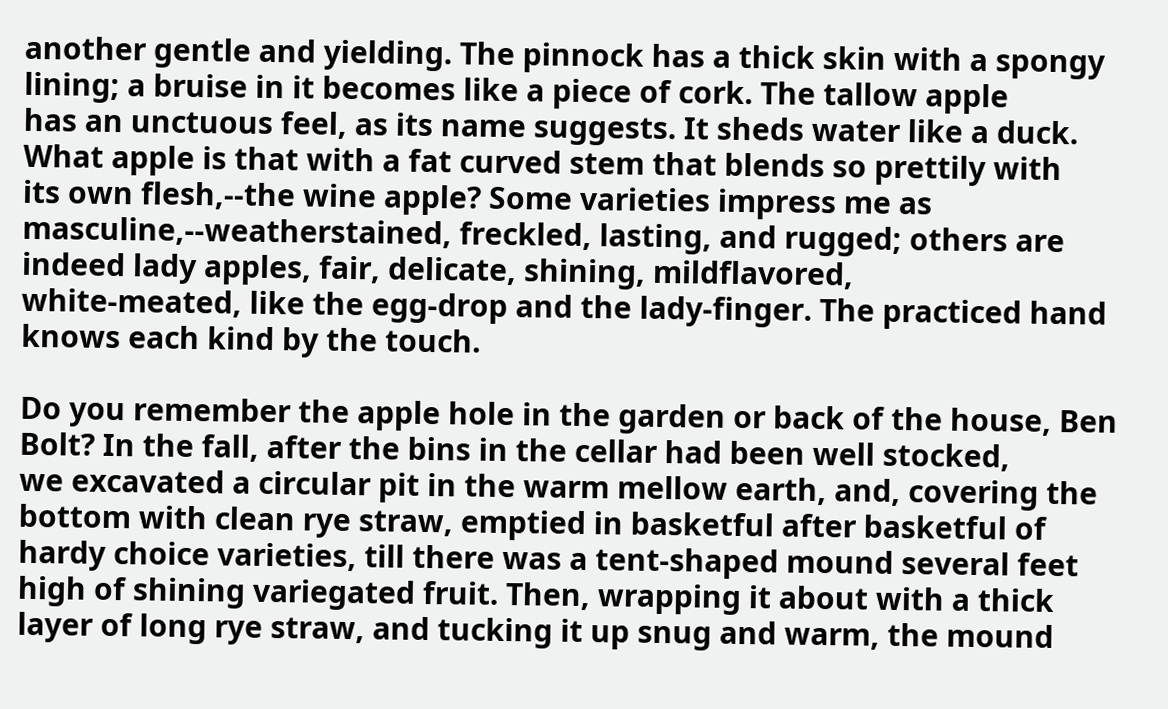another gentle and yielding. The pinnock has a thick skin with a spongy
lining; a bruise in it becomes like a piece of cork. The tallow apple
has an unctuous feel, as its name suggests. It sheds water like a duck.
What apple is that with a fat curved stem that blends so prettily with
its own flesh,--the wine apple? Some varieties impress me as
masculine,--weatherstained, freckled, lasting, and rugged; others are
indeed lady apples, fair, delicate, shining, mildflavored,
white-meated, like the egg-drop and the lady-finger. The practiced hand
knows each kind by the touch.

Do you remember the apple hole in the garden or back of the house, Ben
Bolt? In the fall, after the bins in the cellar had been well stocked,
we excavated a circular pit in the warm mellow earth, and, covering the
bottom with clean rye straw, emptied in basketful after basketful of
hardy choice varieties, till there was a tent-shaped mound several feet
high of shining variegated fruit. Then, wrapping it about with a thick
layer of long rye straw, and tucking it up snug and warm, the mound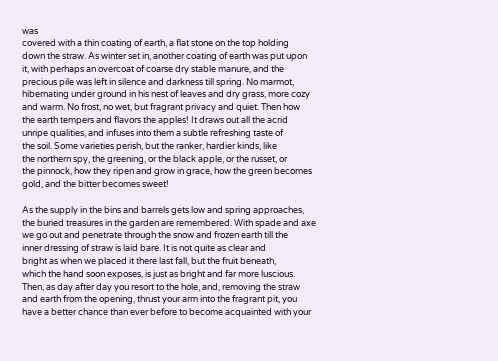was
covered with a thin coating of earth, a flat stone on the top holding
down the straw. As winter set in, another coating of earth was put upon
it, with perhaps an overcoat of coarse dry stable manure, and the
precious pile was left in silence and darkness till spring. No marmot,
hibernating under ground in his nest of leaves and dry grass, more cozy
and warm. No frost, no wet, but fragrant privacy and quiet. Then how
the earth tempers and flavors the apples! It draws out all the acrid
unripe qualities, and infuses into them a subtle refreshing taste of
the soil. Some varieties perish, but the ranker, hardier kinds, like
the northern spy, the greening, or the black apple, or the russet, or
the pinnock, how they ripen and grow in grace, how the green becomes
gold, and the bitter becomes sweet!

As the supply in the bins and barrels gets low and spring approaches,
the buried treasures in the garden are remembered. With spade and axe
we go out and penetrate through the snow and frozen earth till the
inner dressing of straw is laid bare. It is not quite as clear and
bright as when we placed it there last fall, but the fruit beneath,
which the hand soon exposes, is just as bright and far more luscious.
Then, as day after day you resort to the hole, and, removing the straw
and earth from the opening, thrust your arm into the fragrant pit, you
have a better chance than ever before to become acquainted with your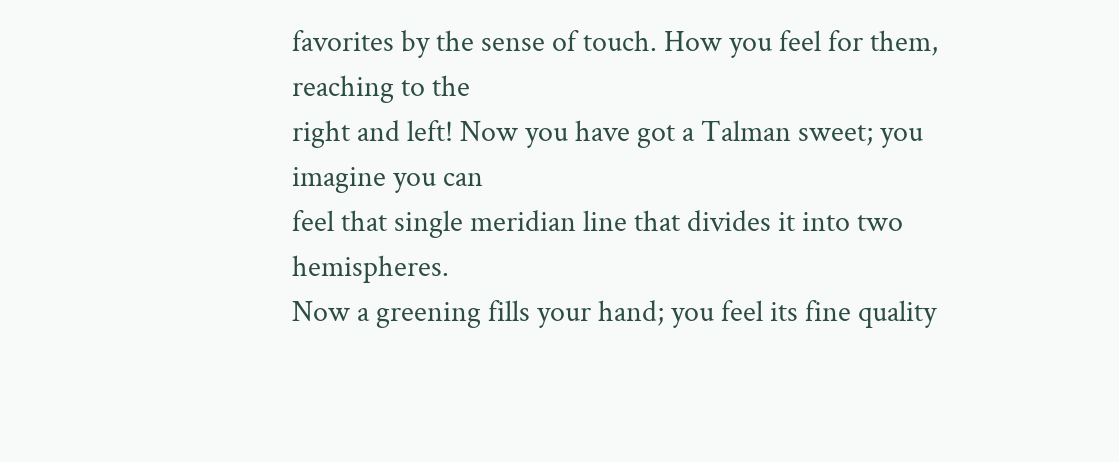favorites by the sense of touch. How you feel for them, reaching to the
right and left! Now you have got a Talman sweet; you imagine you can
feel that single meridian line that divides it into two hemispheres.
Now a greening fills your hand; you feel its fine quality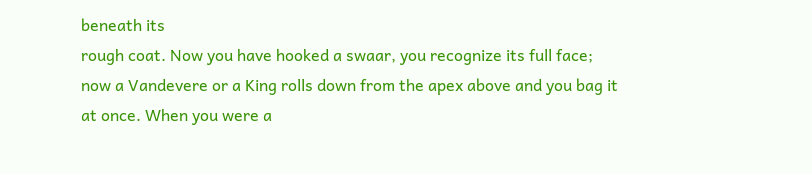beneath its
rough coat. Now you have hooked a swaar, you recognize its full face;
now a Vandevere or a King rolls down from the apex above and you bag it
at once. When you were a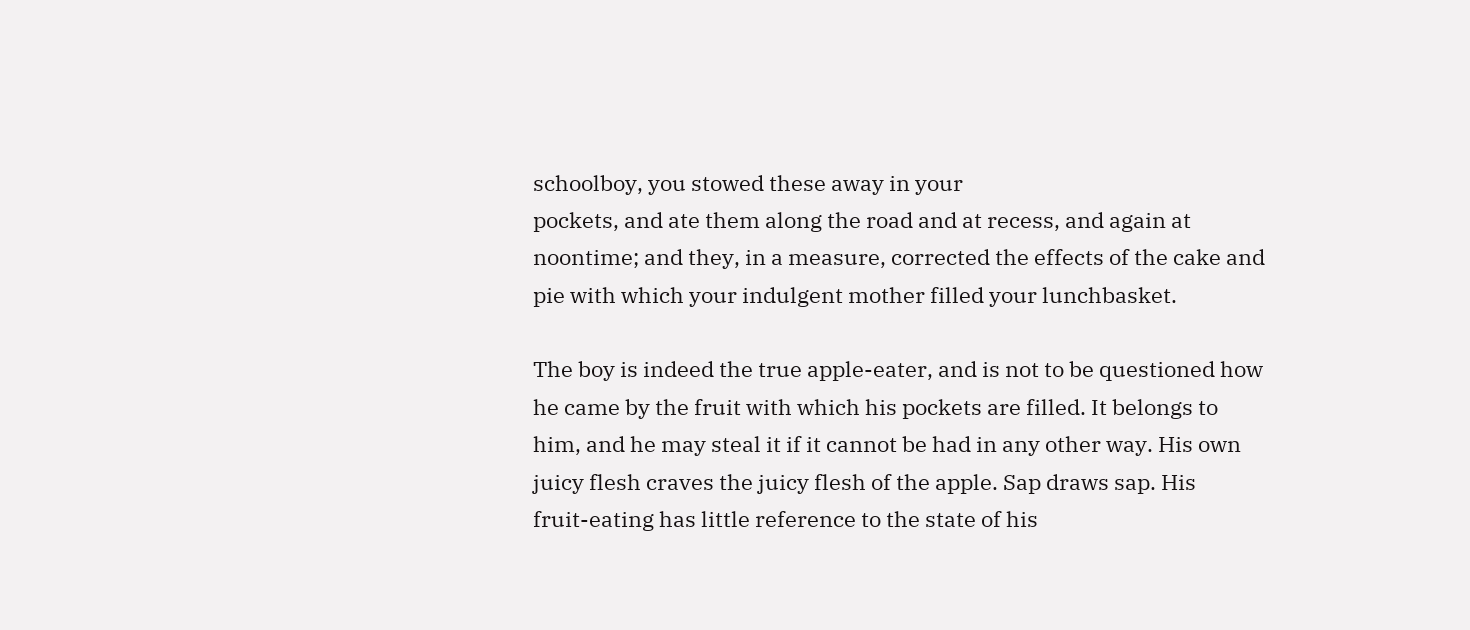schoolboy, you stowed these away in your
pockets, and ate them along the road and at recess, and again at
noontime; and they, in a measure, corrected the effects of the cake and
pie with which your indulgent mother filled your lunchbasket.

The boy is indeed the true apple-eater, and is not to be questioned how
he came by the fruit with which his pockets are filled. It belongs to
him, and he may steal it if it cannot be had in any other way. His own
juicy flesh craves the juicy flesh of the apple. Sap draws sap. His
fruit-eating has little reference to the state of his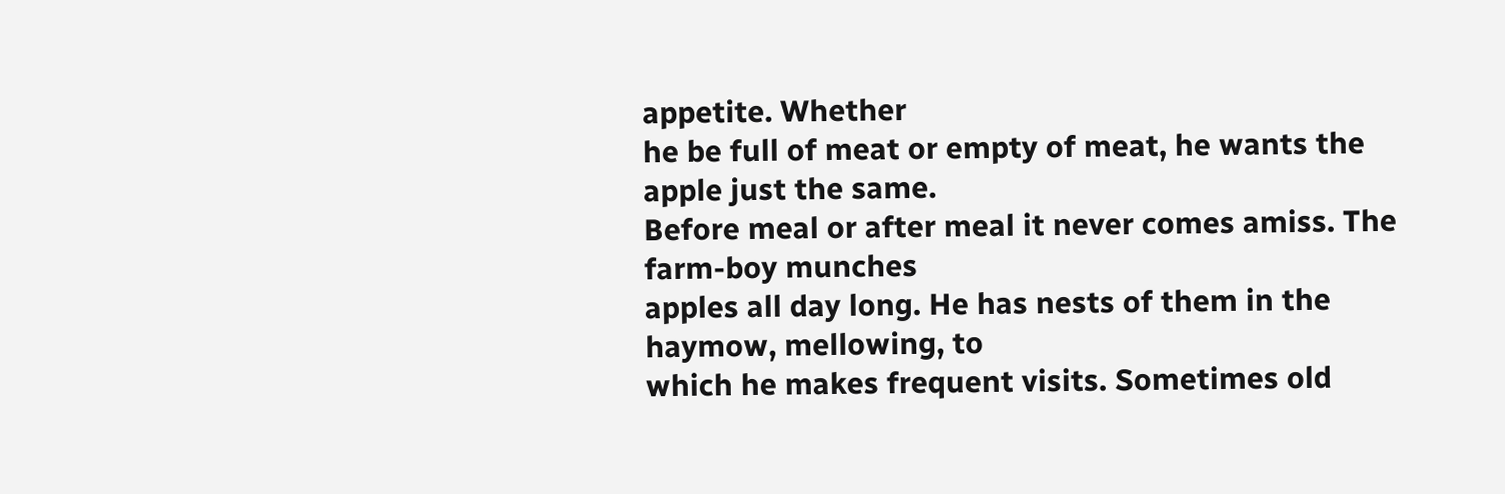appetite. Whether
he be full of meat or empty of meat, he wants the apple just the same.
Before meal or after meal it never comes amiss. The farm-boy munches
apples all day long. He has nests of them in the haymow, mellowing, to
which he makes frequent visits. Sometimes old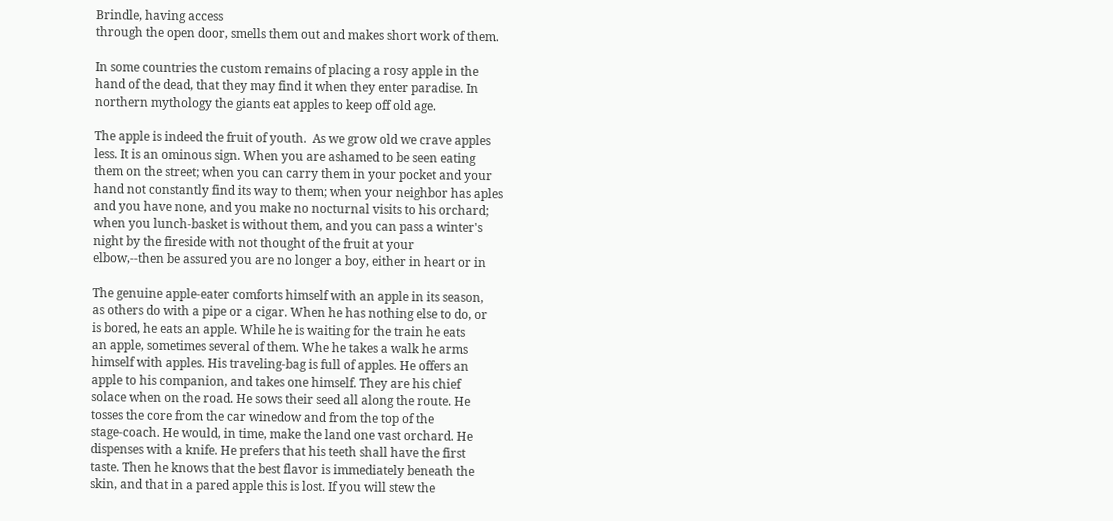Brindle, having access
through the open door, smells them out and makes short work of them.

In some countries the custom remains of placing a rosy apple in the
hand of the dead, that they may find it when they enter paradise. In
northern mythology the giants eat apples to keep off old age.

The apple is indeed the fruit of youth.  As we grow old we crave apples
less. It is an ominous sign. When you are ashamed to be seen eating
them on the street; when you can carry them in your pocket and your
hand not constantly find its way to them; when your neighbor has aples
and you have none, and you make no nocturnal visits to his orchard;
when you lunch-basket is without them, and you can pass a winter's
night by the fireside with not thought of the fruit at your
elbow,--then be assured you are no longer a boy, either in heart or in

The genuine apple-eater comforts himself with an apple in its season,
as others do with a pipe or a cigar. When he has nothing else to do, or
is bored, he eats an apple. While he is waiting for the train he eats
an apple, sometimes several of them. Whe he takes a walk he arms
himself with apples. His traveling-bag is full of apples. He offers an
apple to his companion, and takes one himself. They are his chief
solace when on the road. He sows their seed all along the route. He
tosses the core from the car winedow and from the top of the
stage-coach. He would, in time, make the land one vast orchard. He
dispenses with a knife. He prefers that his teeth shall have the first
taste. Then he knows that the best flavor is immediately beneath the
skin, and that in a pared apple this is lost. If you will stew the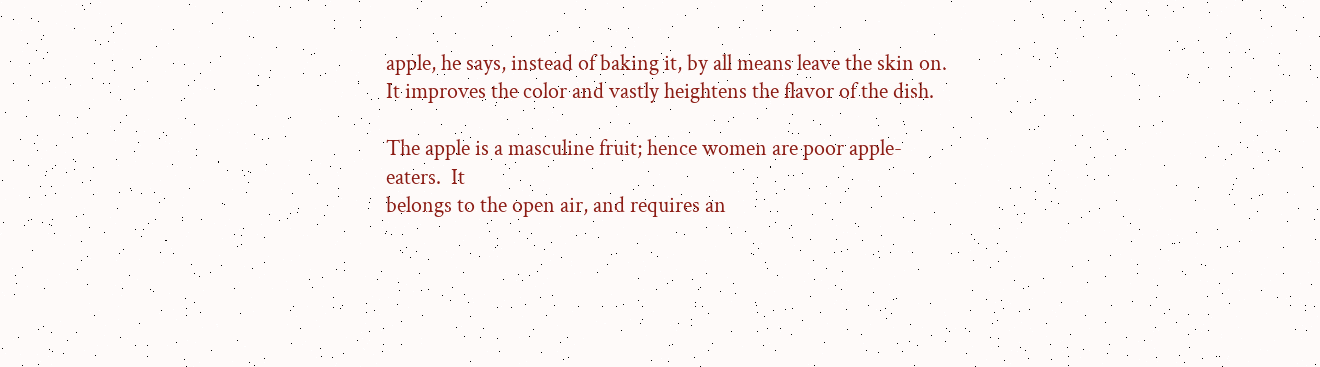apple, he says, instead of baking it, by all means leave the skin on.
It improves the color and vastly heightens the flavor of the dish.

The apple is a masculine fruit; hence women are poor apple-eaters.  It
belongs to the open air, and requires an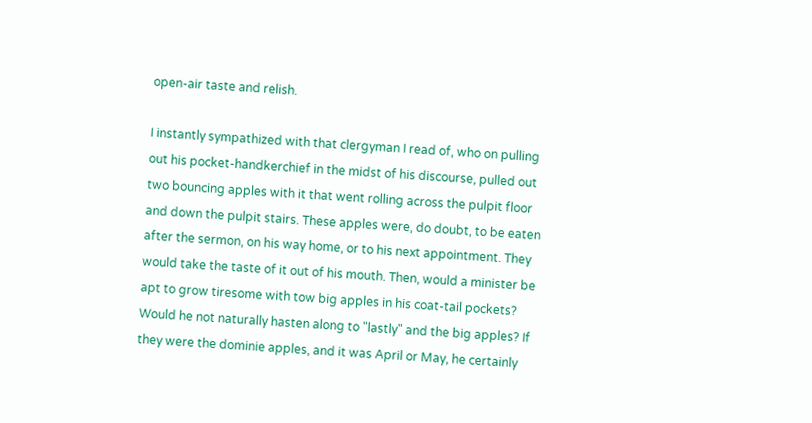open-air taste and relish.

I instantly sympathized with that clergyman I read of, who on pulling
out his pocket-handkerchief in the midst of his discourse, pulled out
two bouncing apples with it that went rolling across the pulpit floor
and down the pulpit stairs. These apples were, do doubt, to be eaten
after the sermon, on his way home, or to his next appointment. They
would take the taste of it out of his mouth. Then, would a minister be
apt to grow tiresome with tow big apples in his coat-tail pockets?
Would he not naturally hasten along to "lastly" and the big apples? If
they were the dominie apples, and it was April or May, he certainly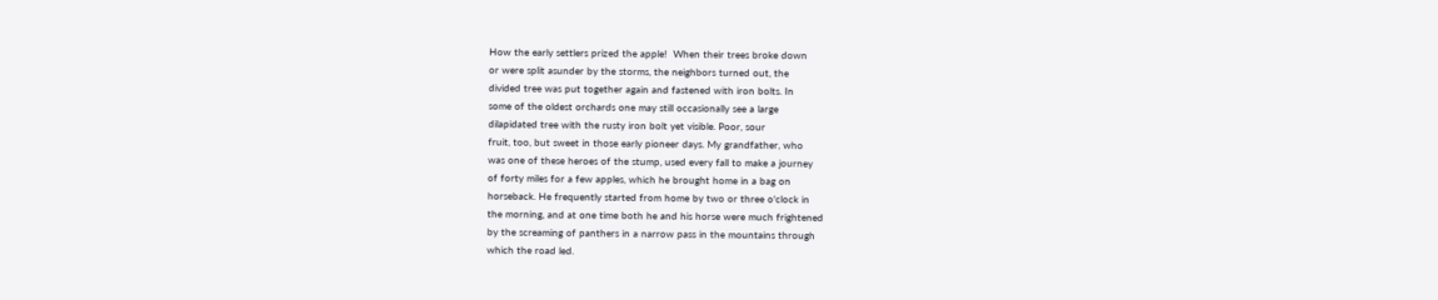How the early settlers prized the apple!  When their trees broke down
or were split asunder by the storms, the neighbors turned out, the
divided tree was put together again and fastened with iron bolts. In
some of the oldest orchards one may still occasionally see a large
dilapidated tree with the rusty iron bolt yet visible. Poor, sour
fruit, too, but sweet in those early pioneer days. My grandfather, who
was one of these heroes of the stump, used every fall to make a journey
of forty miles for a few apples, which he brought home in a bag on
horseback. He frequently started from home by two or three o'clock in
the morning, and at one time both he and his horse were much frightened
by the screaming of panthers in a narrow pass in the mountains through
which the road led.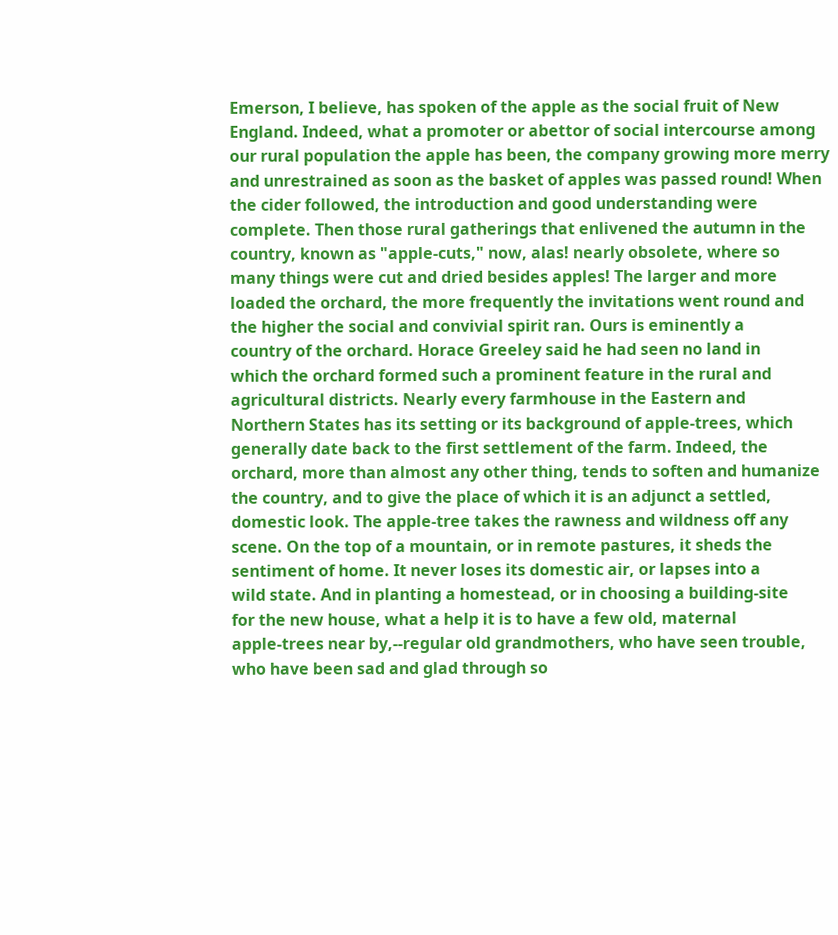Emerson, I believe, has spoken of the apple as the social fruit of New
England. Indeed, what a promoter or abettor of social intercourse among
our rural population the apple has been, the company growing more merry
and unrestrained as soon as the basket of apples was passed round! When
the cider followed, the introduction and good understanding were
complete. Then those rural gatherings that enlivened the autumn in the
country, known as "apple-cuts," now, alas! nearly obsolete, where so
many things were cut and dried besides apples! The larger and more
loaded the orchard, the more frequently the invitations went round and
the higher the social and convivial spirit ran. Ours is eminently a
country of the orchard. Horace Greeley said he had seen no land in
which the orchard formed such a prominent feature in the rural and
agricultural districts. Nearly every farmhouse in the Eastern and
Northern States has its setting or its background of apple-trees, which
generally date back to the first settlement of the farm. Indeed, the
orchard, more than almost any other thing, tends to soften and humanize
the country, and to give the place of which it is an adjunct a settled,
domestic look. The apple-tree takes the rawness and wildness off any
scene. On the top of a mountain, or in remote pastures, it sheds the
sentiment of home. It never loses its domestic air, or lapses into a
wild state. And in planting a homestead, or in choosing a building-site
for the new house, what a help it is to have a few old, maternal
apple-trees near by,--regular old grandmothers, who have seen trouble,
who have been sad and glad through so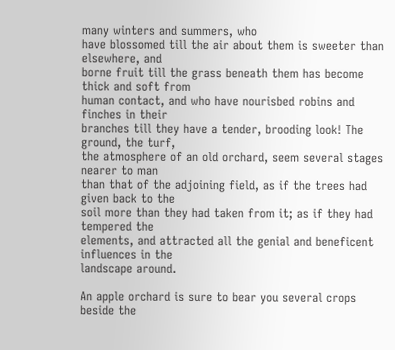many winters and summers, who
have blossomed till the air about them is sweeter than elsewhere, and
borne fruit till the grass beneath them has become thick and soft from
human contact, and who have nourisbed robins and finches in their
branches till they have a tender, brooding look! The ground, the turf,
the atmosphere of an old orchard, seem several stages nearer to man
than that of the adjoining field, as if the trees had given back to the
soil more than they had taken from it; as if they had tempered the
elements, and attracted all the genial and beneficent influences in the
landscape around.

An apple orchard is sure to bear you several crops beside the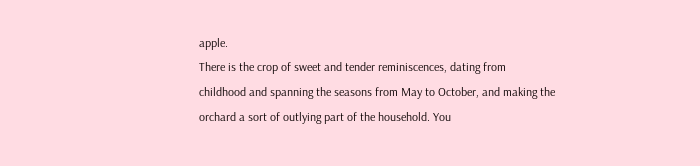apple.
There is the crop of sweet and tender reminiscences, dating from
childhood and spanning the seasons from May to October, and making the
orchard a sort of outlying part of the household. You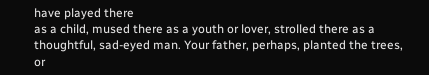have played there
as a child, mused there as a youth or lover, strolled there as a
thoughtful, sad-eyed man. Your father, perhaps, planted the trees, or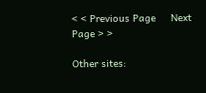< < Previous Page     Next Page > >

Other sites: